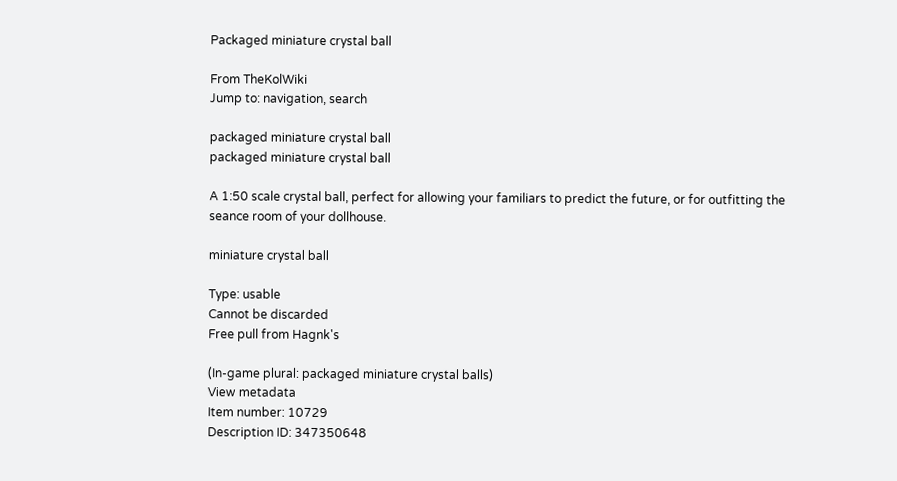Packaged miniature crystal ball

From TheKolWiki
Jump to: navigation, search

packaged miniature crystal ball
packaged miniature crystal ball

A 1:50 scale crystal ball, perfect for allowing your familiars to predict the future, or for outfitting the seance room of your dollhouse.

miniature crystal ball

Type: usable
Cannot be discarded
Free pull from Hagnk's

(In-game plural: packaged miniature crystal balls)
View metadata
Item number: 10729
Description ID: 347350648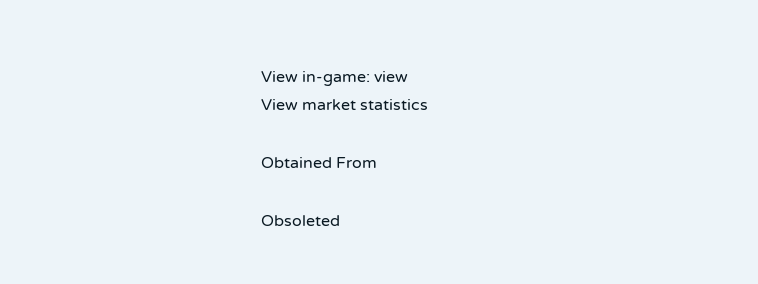View in-game: view
View market statistics

Obtained From

Obsoleted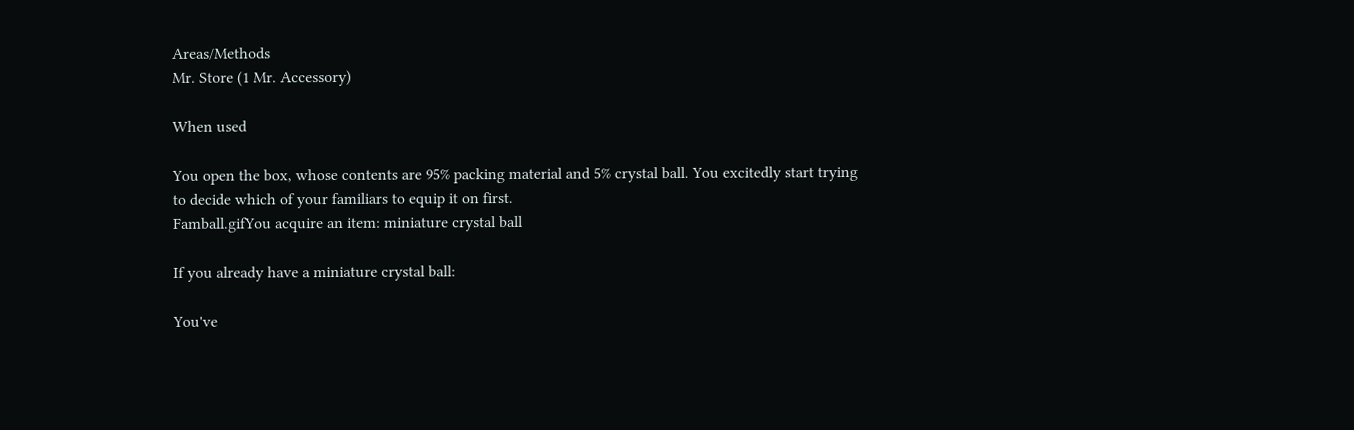Areas/Methods
Mr. Store (1 Mr. Accessory)

When used

You open the box, whose contents are 95% packing material and 5% crystal ball. You excitedly start trying to decide which of your familiars to equip it on first.
Famball.gifYou acquire an item: miniature crystal ball

If you already have a miniature crystal ball:

You've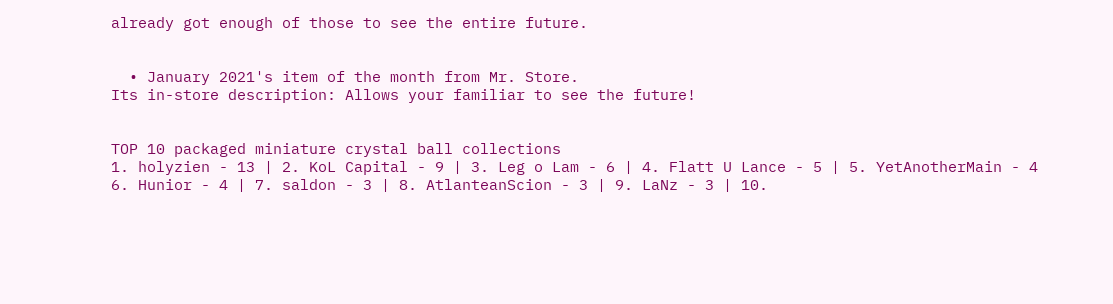already got enough of those to see the entire future.


  • January 2021's item of the month from Mr. Store.
Its in-store description: Allows your familiar to see the future!


TOP 10 packaged miniature crystal ball collections
1. holyzien - 13 | 2. KoL Capital - 9 | 3. Leg o Lam - 6 | 4. Flatt U Lance - 5 | 5. YetAnotherMain - 4
6. Hunior - 4 | 7. saldon - 3 | 8. AtlanteanScion - 3 | 9. LaNz - 3 | 10.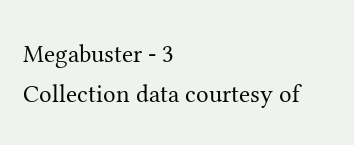Megabuster - 3
Collection data courtesy of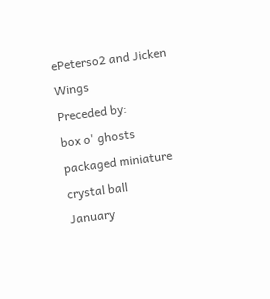ePeterso2 and Jicken Wings
Preceded by:
box o' ghosts
packaged miniature crystal ball
January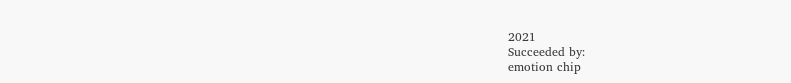2021
Succeeded by:
emotion chip